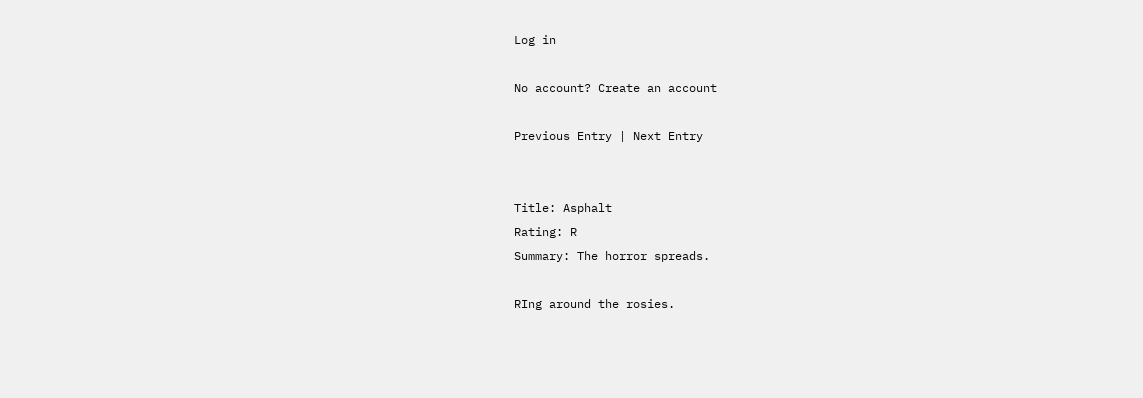Log in

No account? Create an account

Previous Entry | Next Entry


Title: Asphalt
Rating: R
Summary: The horror spreads.

RIng around the rosies.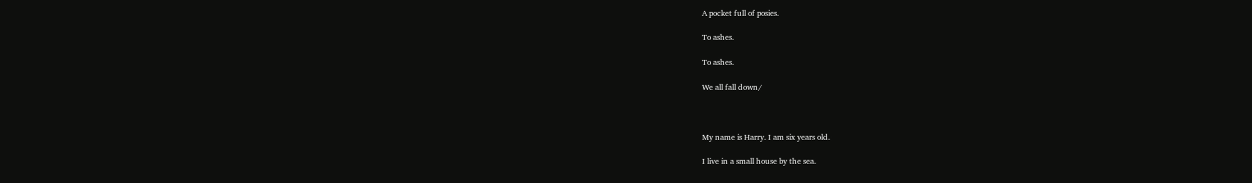A pocket full of posies.

To ashes.

To ashes.

We all fall down/



My name is Harry. I am six years old.

I live in a small house by the sea.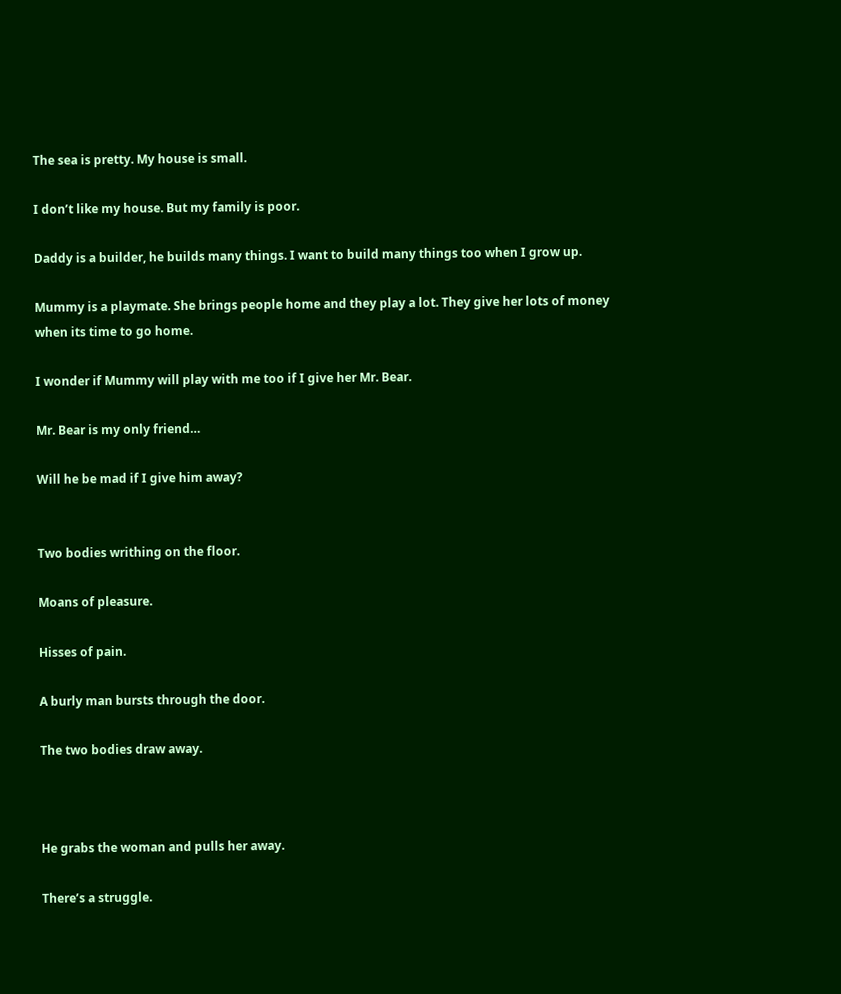The sea is pretty. My house is small.

I don’t like my house. But my family is poor.

Daddy is a builder, he builds many things. I want to build many things too when I grow up.

Mummy is a playmate. She brings people home and they play a lot. They give her lots of money when its time to go home.

I wonder if Mummy will play with me too if I give her Mr. Bear.

Mr. Bear is my only friend…

Will he be mad if I give him away?


Two bodies writhing on the floor.

Moans of pleasure.

Hisses of pain.

A burly man bursts through the door.

The two bodies draw away.



He grabs the woman and pulls her away.

There’s a struggle.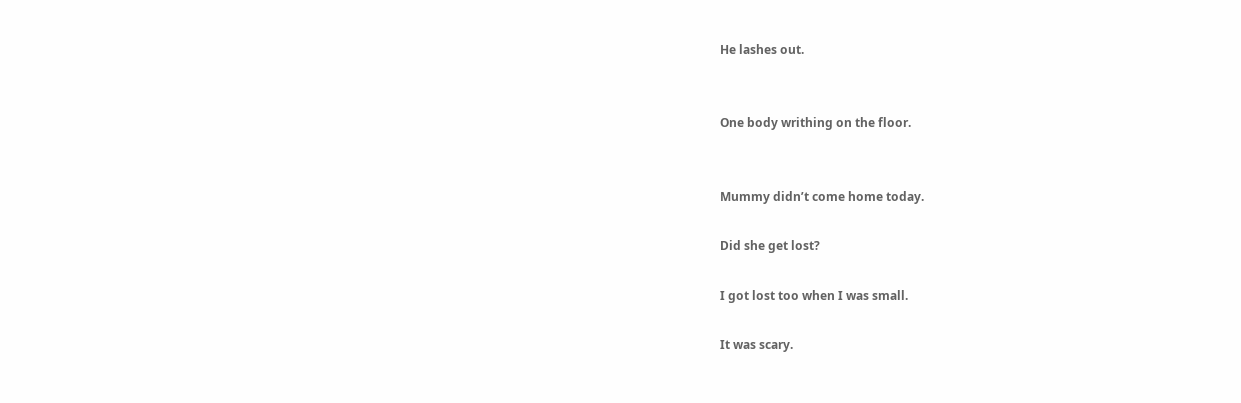He lashes out.


One body writhing on the floor.


Mummy didn’t come home today.

Did she get lost?

I got lost too when I was small.

It was scary.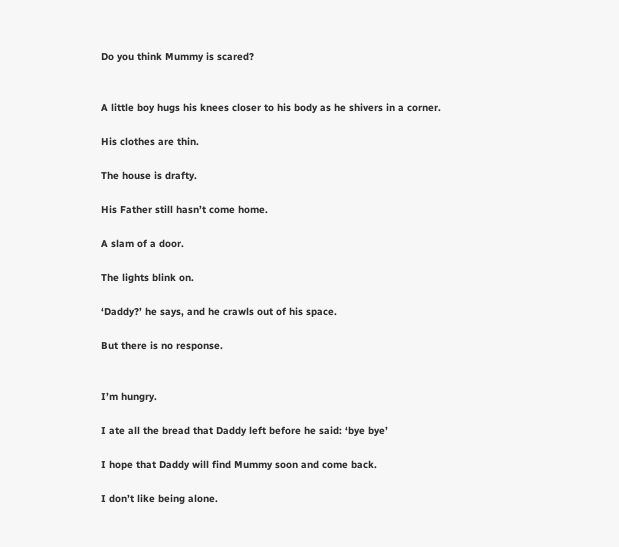Do you think Mummy is scared?


A little boy hugs his knees closer to his body as he shivers in a corner.

His clothes are thin.

The house is drafty.

His Father still hasn’t come home.

A slam of a door.

The lights blink on.

‘Daddy?’ he says, and he crawls out of his space.

But there is no response.


I’m hungry.

I ate all the bread that Daddy left before he said: ‘bye bye’

I hope that Daddy will find Mummy soon and come back.

I don’t like being alone.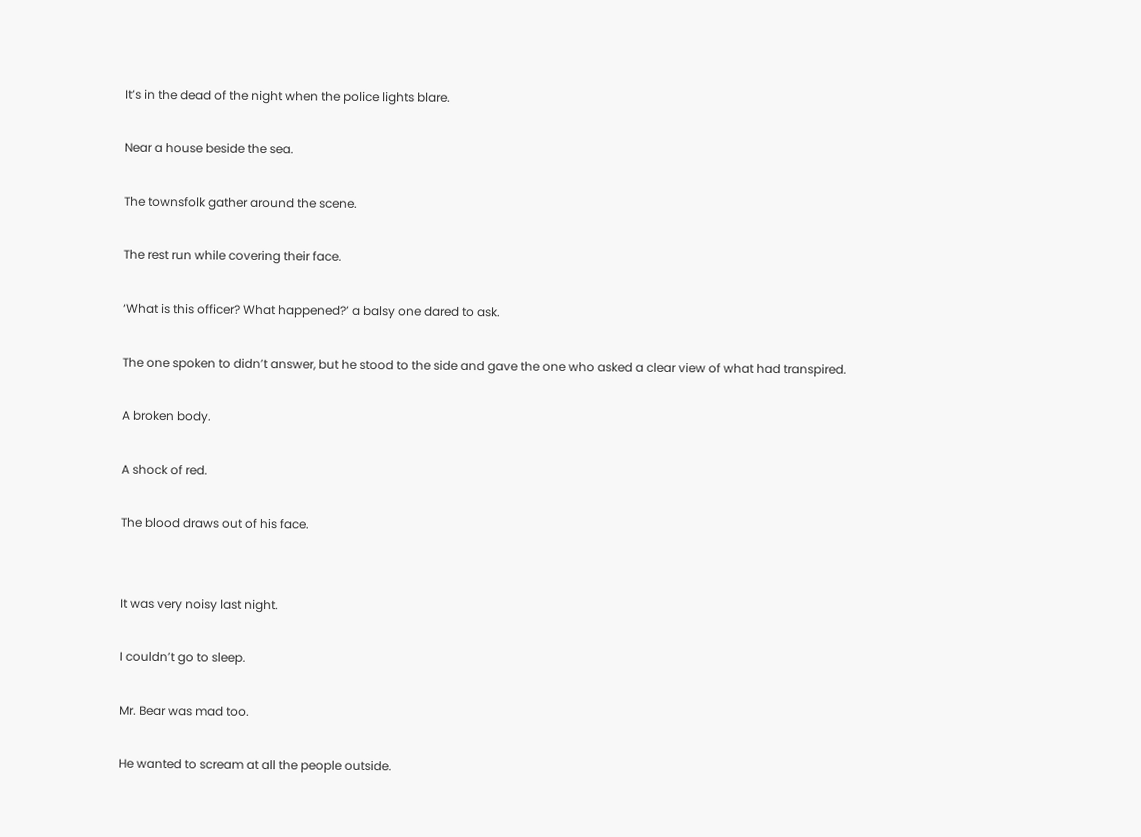It’s in the dead of the night when the police lights blare.

Near a house beside the sea.

The townsfolk gather around the scene.

The rest run while covering their face.

‘What is this officer? What happened?’ a balsy one dared to ask.

The one spoken to didn’t answer, but he stood to the side and gave the one who asked a clear view of what had transpired.

A broken body.

A shock of red.

The blood draws out of his face.


It was very noisy last night.

I couldn’t go to sleep.

Mr. Bear was mad too.

He wanted to scream at all the people outside.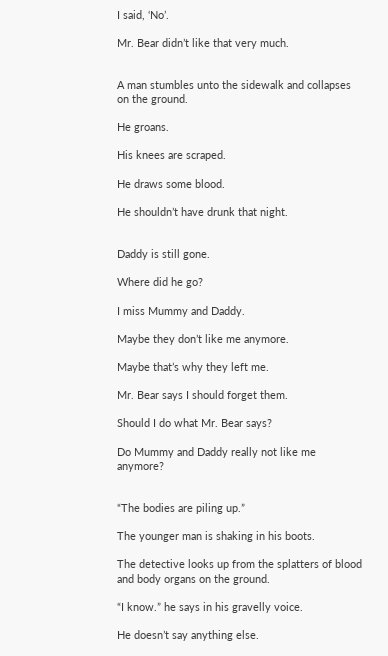I said, ‘No’.

Mr. Bear didn’t like that very much.


A man stumbles unto the sidewalk and collapses on the ground.

He groans.

His knees are scraped.

He draws some blood.

He shouldn’t have drunk that night.


Daddy is still gone.

Where did he go?

I miss Mummy and Daddy.

Maybe they don’t like me anymore.

Maybe that’s why they left me.

Mr. Bear says I should forget them.

Should I do what Mr. Bear says?

Do Mummy and Daddy really not like me anymore?


“The bodies are piling up.”

The younger man is shaking in his boots.

The detective looks up from the splatters of blood and body organs on the ground.

“I know.” he says in his gravelly voice.

He doesn’t say anything else.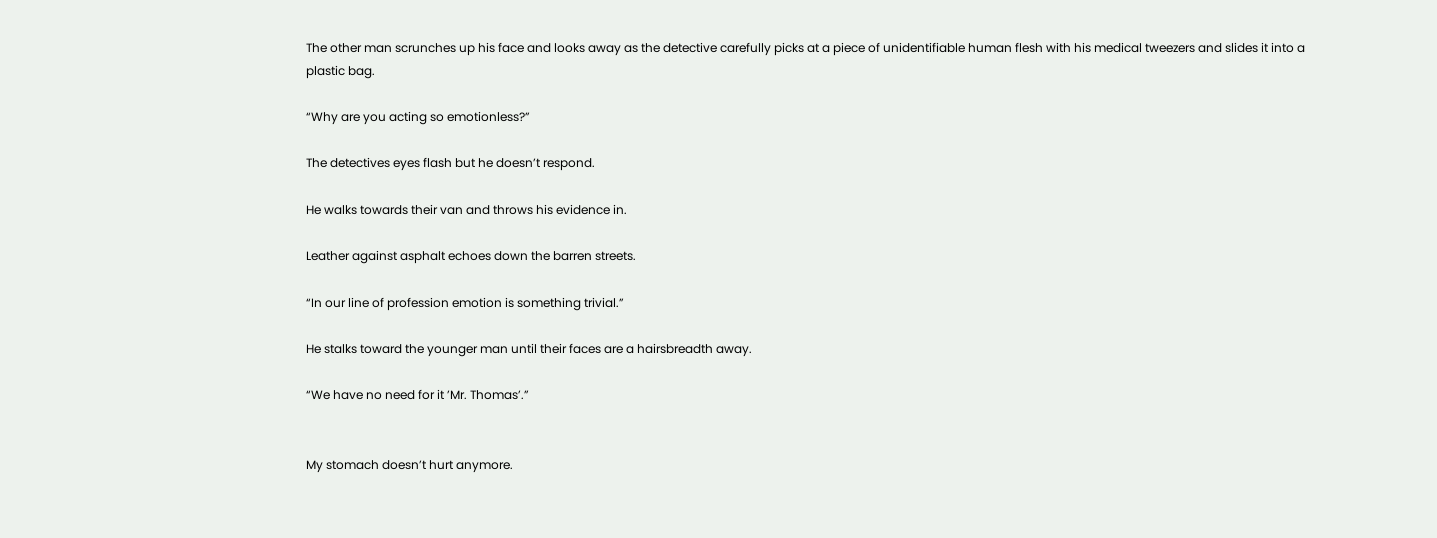The other man scrunches up his face and looks away as the detective carefully picks at a piece of unidentifiable human flesh with his medical tweezers and slides it into a plastic bag.

“Why are you acting so emotionless?”

The detectives eyes flash but he doesn’t respond.

He walks towards their van and throws his evidence in.

Leather against asphalt echoes down the barren streets.

“In our line of profession emotion is something trivial.”

He stalks toward the younger man until their faces are a hairsbreadth away.

“We have no need for it ’Mr. Thomas’.”


My stomach doesn’t hurt anymore.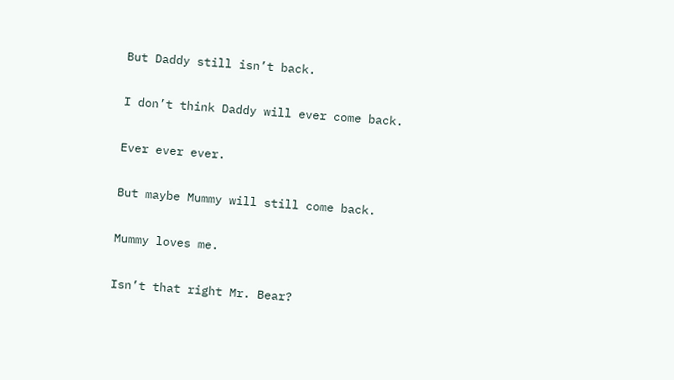But Daddy still isn’t back.

I don’t think Daddy will ever come back.

Ever ever ever.

But maybe Mummy will still come back.

Mummy loves me.

Isn’t that right Mr. Bear?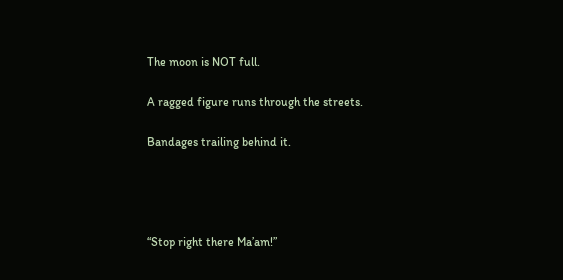The moon is NOT full.

A ragged figure runs through the streets.

Bandages trailing behind it.




“Stop right there Ma’am!”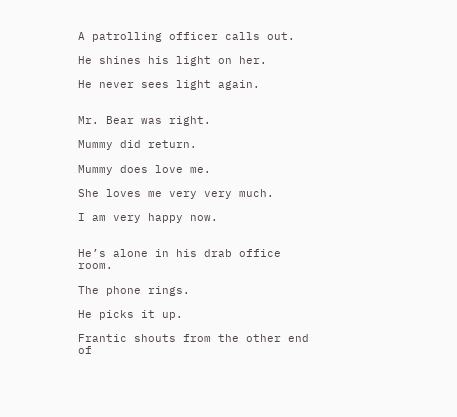A patrolling officer calls out.

He shines his light on her.

He never sees light again.


Mr. Bear was right.

Mummy did return.

Mummy does love me.

She loves me very very much.

I am very happy now.


He’s alone in his drab office room.

The phone rings.

He picks it up.

Frantic shouts from the other end of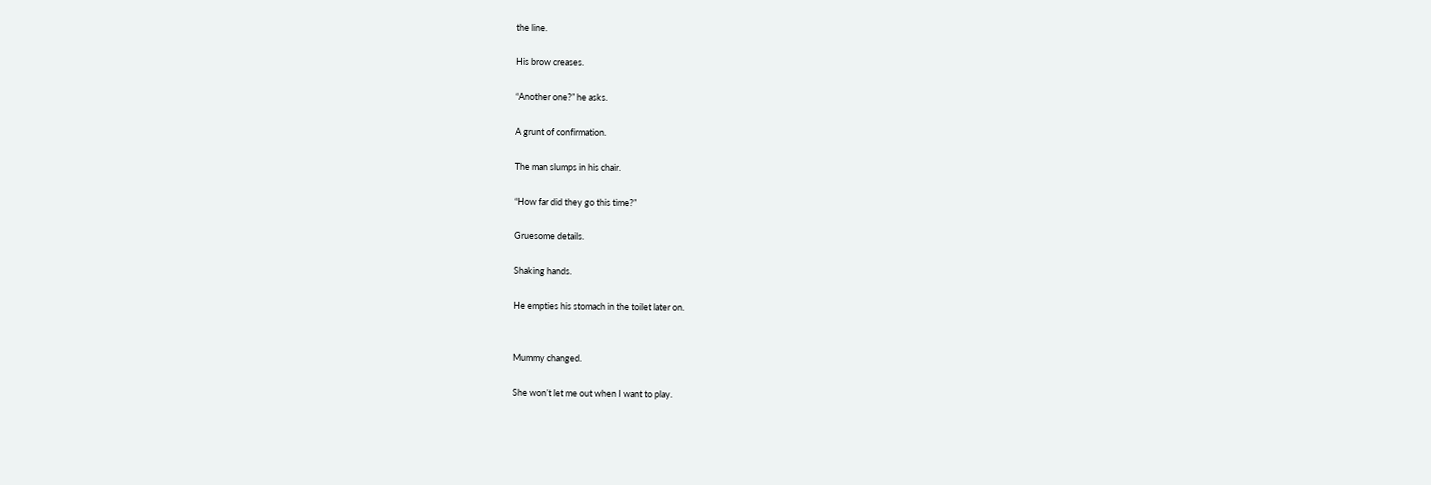the line.

His brow creases.

“Another one?” he asks.

A grunt of confirmation.

The man slumps in his chair.

“How far did they go this time?”

Gruesome details.

Shaking hands.

He empties his stomach in the toilet later on.


Mummy changed.

She won’t let me out when I want to play.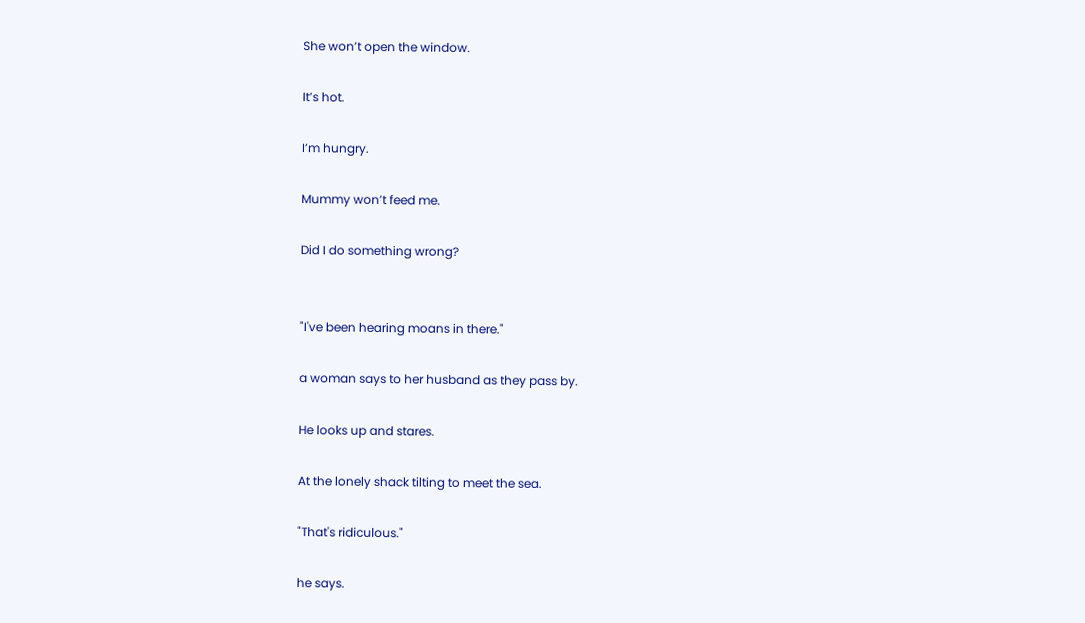She won’t open the window.

It’s hot.

I’m hungry.

Mummy won’t feed me.

Did I do something wrong?


"I've been hearing moans in there."

a woman says to her husband as they pass by.

He looks up and stares.

At the lonely shack tilting to meet the sea.

"That's ridiculous."

he says.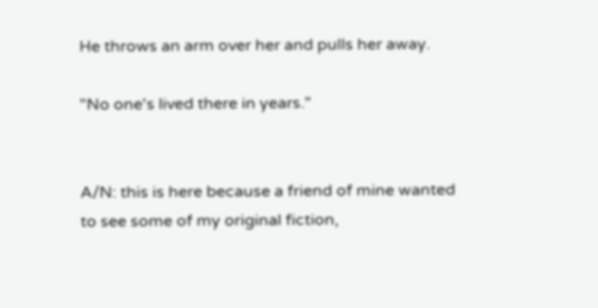He throws an arm over her and pulls her away.

"No one's lived there in years."


A/N: this is here because a friend of mine wanted to see some of my original fiction,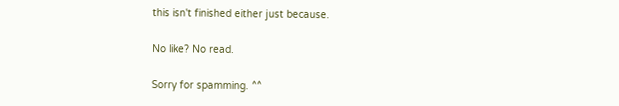this isn't finished either just because.

No like? No read.

Sorry for spamming. ^^